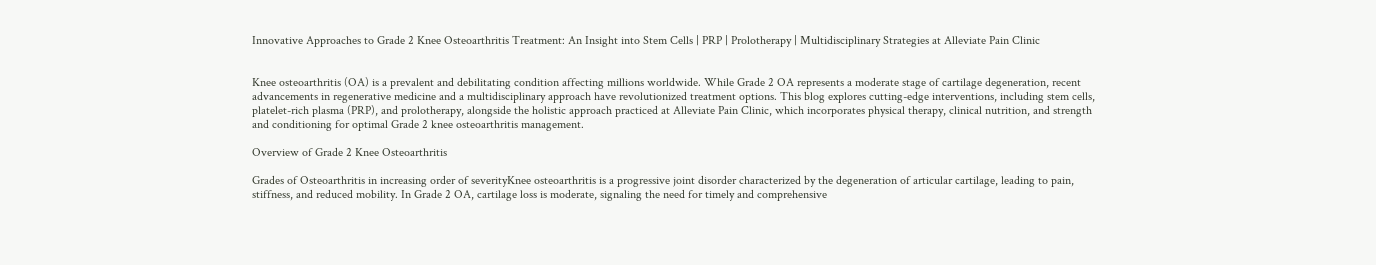Innovative Approaches to Grade 2 Knee Osteoarthritis Treatment: An Insight into Stem Cells | PRP | Prolotherapy | Multidisciplinary Strategies at Alleviate Pain Clinic


Knee osteoarthritis (OA) is a prevalent and debilitating condition affecting millions worldwide. While Grade 2 OA represents a moderate stage of cartilage degeneration, recent advancements in regenerative medicine and a multidisciplinary approach have revolutionized treatment options. This blog explores cutting-edge interventions, including stem cells, platelet-rich plasma (PRP), and prolotherapy, alongside the holistic approach practiced at Alleviate Pain Clinic, which incorporates physical therapy, clinical nutrition, and strength and conditioning for optimal Grade 2 knee osteoarthritis management.

Overview of Grade 2 Knee Osteoarthritis

Grades of Osteoarthritis in increasing order of severityKnee osteoarthritis is a progressive joint disorder characterized by the degeneration of articular cartilage, leading to pain, stiffness, and reduced mobility. In Grade 2 OA, cartilage loss is moderate, signaling the need for timely and comprehensive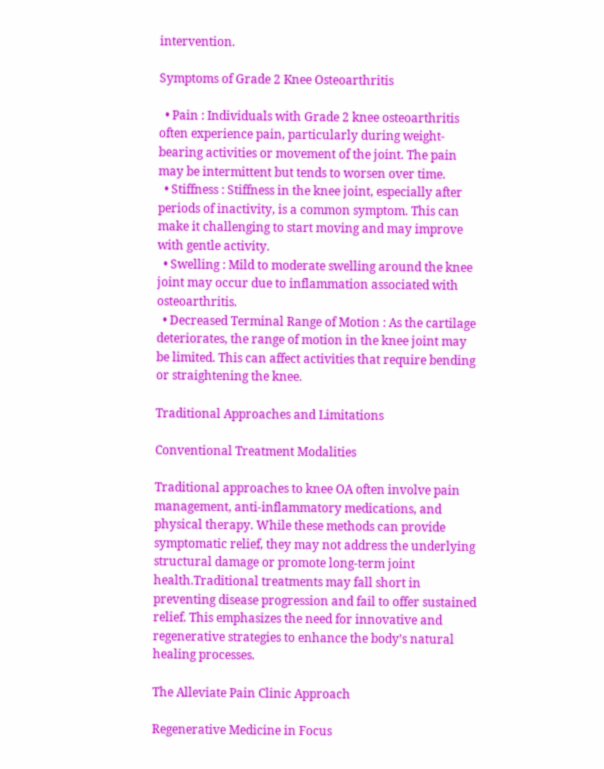intervention.

Symptoms of Grade 2 Knee Osteoarthritis

  • Pain : Individuals with Grade 2 knee osteoarthritis often experience pain, particularly during weight-bearing activities or movement of the joint. The pain may be intermittent but tends to worsen over time.
  • Stiffness : Stiffness in the knee joint, especially after periods of inactivity, is a common symptom. This can make it challenging to start moving and may improve with gentle activity.
  • Swelling : Mild to moderate swelling around the knee joint may occur due to inflammation associated with osteoarthritis.
  • Decreased Terminal Range of Motion : As the cartilage deteriorates, the range of motion in the knee joint may be limited. This can affect activities that require bending or straightening the knee.

Traditional Approaches and Limitations

Conventional Treatment Modalities

Traditional approaches to knee OA often involve pain management, anti-inflammatory medications, and physical therapy. While these methods can provide symptomatic relief, they may not address the underlying structural damage or promote long-term joint health.Traditional treatments may fall short in preventing disease progression and fail to offer sustained relief. This emphasizes the need for innovative and regenerative strategies to enhance the body’s natural healing processes.

The Alleviate Pain Clinic Approach

Regenerative Medicine in Focus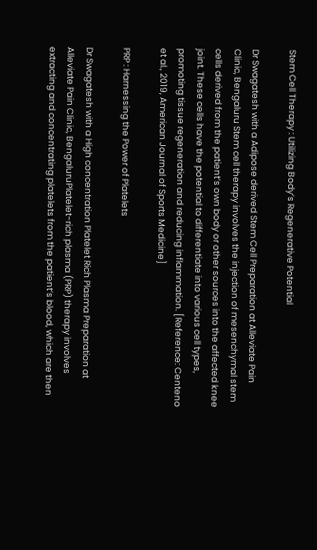Stem Cell Therapy : Utilizing Body’s Regenerative Potential

Dr Swagatesh with a Adipose derived Stem Cell Preparation at Alleviate Pain Clinic, Bengaluru Stem cell therapy involves the injection of mesenchymal stem cells derived from the patient’s own body or other sources into the affected knee joint. These cells have the potential to differentiate into various cell types, promoting tissue regeneration and reducing inflammation. [Reference: Centeno et al., 2019, American Journal of Sports Medicine]

PRP : Harnessing the Power of Platelets

Dr Swagatesh with a High concentration Platelet Rich Plasma Preparation at Alleviate Pain Clinic, BengaluruPlatelet-rich plasma (PRP) therapy involves extracting and concentrating platelets from the patient’s blood, which are then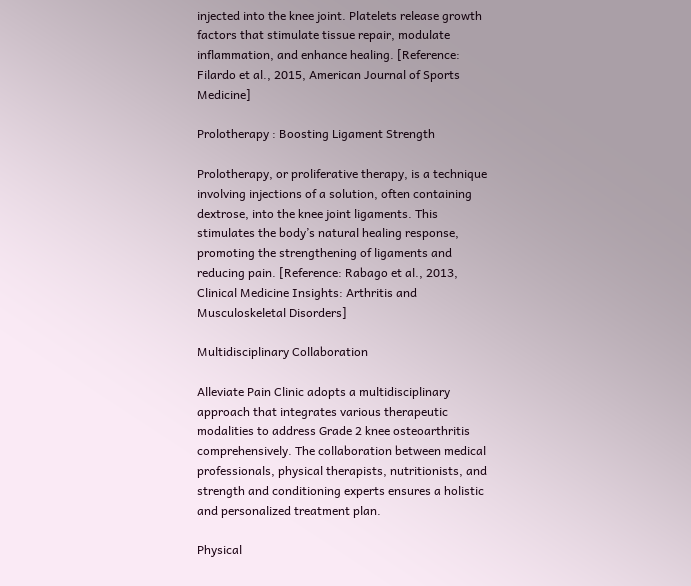injected into the knee joint. Platelets release growth factors that stimulate tissue repair, modulate inflammation, and enhance healing. [Reference: Filardo et al., 2015, American Journal of Sports Medicine]

Prolotherapy : Boosting Ligament Strength

Prolotherapy, or proliferative therapy, is a technique involving injections of a solution, often containing dextrose, into the knee joint ligaments. This stimulates the body’s natural healing response, promoting the strengthening of ligaments and reducing pain. [Reference: Rabago et al., 2013, Clinical Medicine Insights: Arthritis and Musculoskeletal Disorders]

Multidisciplinary Collaboration

Alleviate Pain Clinic adopts a multidisciplinary approach that integrates various therapeutic modalities to address Grade 2 knee osteoarthritis comprehensively. The collaboration between medical professionals, physical therapists, nutritionists, and strength and conditioning experts ensures a holistic and personalized treatment plan.

Physical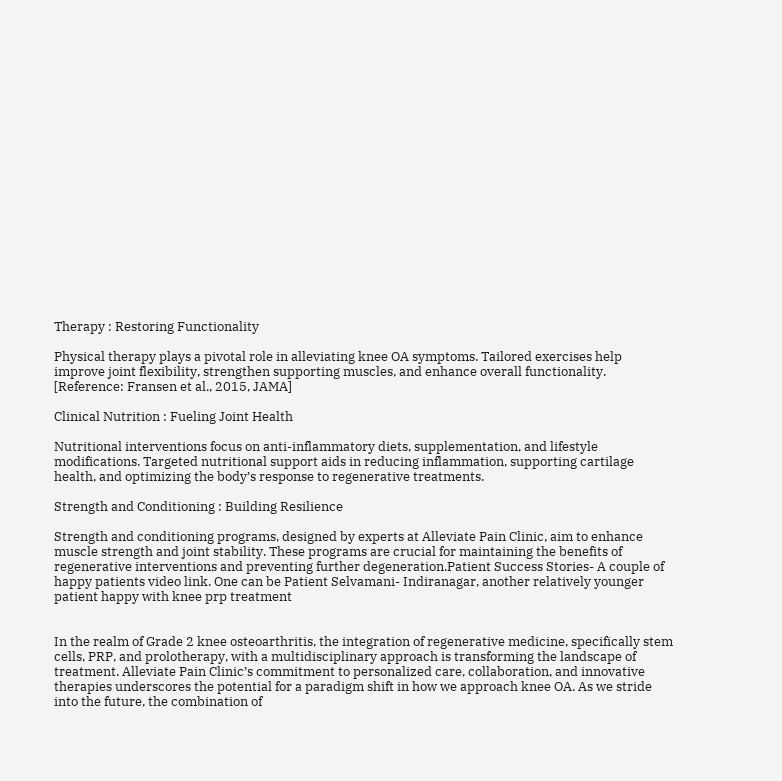Therapy : Restoring Functionality

Physical therapy plays a pivotal role in alleviating knee OA symptoms. Tailored exercises help improve joint flexibility, strengthen supporting muscles, and enhance overall functionality. [Reference: Fransen et al., 2015, JAMA]

Clinical Nutrition : Fueling Joint Health

Nutritional interventions focus on anti-inflammatory diets, supplementation, and lifestyle modifications. Targeted nutritional support aids in reducing inflammation, supporting cartilage health, and optimizing the body’s response to regenerative treatments.

Strength and Conditioning : Building Resilience

Strength and conditioning programs, designed by experts at Alleviate Pain Clinic, aim to enhance muscle strength and joint stability. These programs are crucial for maintaining the benefits of regenerative interventions and preventing further degeneration.Patient Success Stories- A couple of happy patients video link. One can be Patient Selvamani- Indiranagar, another relatively younger patient happy with knee prp treatment


In the realm of Grade 2 knee osteoarthritis, the integration of regenerative medicine, specifically stem cells, PRP, and prolotherapy, with a multidisciplinary approach is transforming the landscape of treatment. Alleviate Pain Clinic’s commitment to personalized care, collaboration, and innovative therapies underscores the potential for a paradigm shift in how we approach knee OA. As we stride into the future, the combination of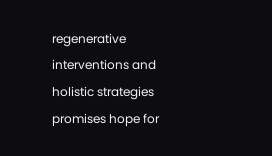regenerative interventions and holistic strategies promises hope for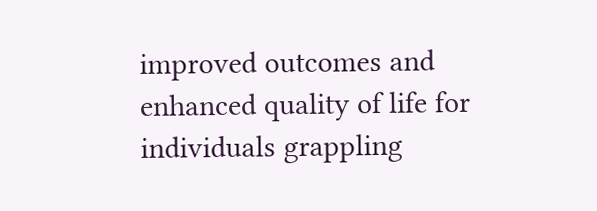improved outcomes and enhanced quality of life for individuals grappling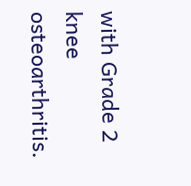with Grade 2 knee osteoarthritis.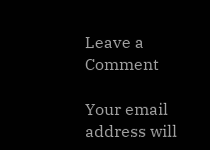Leave a Comment

Your email address will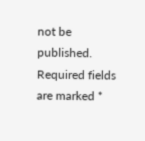not be published. Required fields are marked *